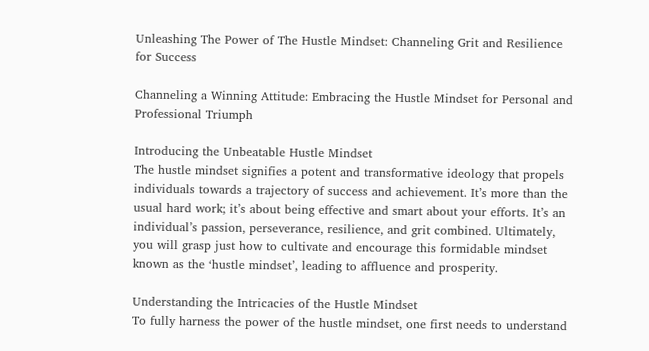Unleashing The Power of The Hustle Mindset: Channeling Grit and Resilience for Success

Channeling a Winning Attitude: Embracing the Hustle Mindset for Personal and Professional Triumph

Introducing the Unbeatable Hustle Mindset
The hustle mindset signifies a potent and transformative ideology that propels individuals towards a trajectory of success and achievement. It’s more than the usual hard work; it’s about being effective and smart about your efforts. It’s an individual’s passion, perseverance, resilience, and grit combined. Ultimately, you will grasp just how to cultivate and encourage this formidable mindset known as the ‘hustle mindset’, leading to affluence and prosperity.

Understanding the Intricacies of the Hustle Mindset
To fully harness the power of the hustle mindset, one first needs to understand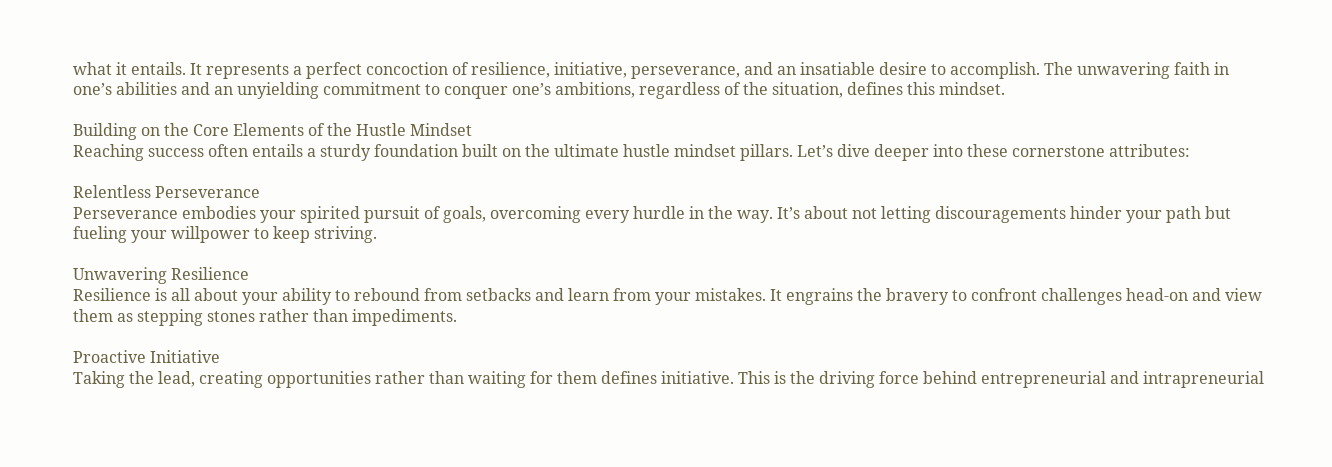what it entails. It represents a perfect concoction of resilience, initiative, perseverance, and an insatiable desire to accomplish. The unwavering faith in one’s abilities and an unyielding commitment to conquer one’s ambitions, regardless of the situation, defines this mindset.

Building on the Core Elements of the Hustle Mindset
Reaching success often entails a sturdy foundation built on the ultimate hustle mindset pillars. Let’s dive deeper into these cornerstone attributes:

Relentless Perseverance
Perseverance embodies your spirited pursuit of goals, overcoming every hurdle in the way. It’s about not letting discouragements hinder your path but fueling your willpower to keep striving.

Unwavering Resilience
Resilience is all about your ability to rebound from setbacks and learn from your mistakes. It engrains the bravery to confront challenges head-on and view them as stepping stones rather than impediments.

Proactive Initiative
Taking the lead, creating opportunities rather than waiting for them defines initiative. This is the driving force behind entrepreneurial and intrapreneurial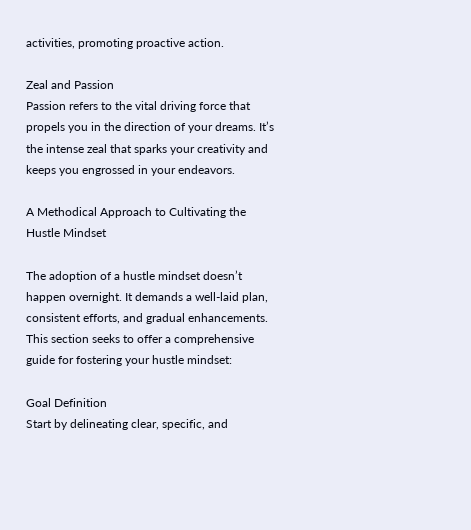activities, promoting proactive action.

Zeal and Passion
Passion refers to the vital driving force that propels you in the direction of your dreams. It’s the intense zeal that sparks your creativity and keeps you engrossed in your endeavors.

A Methodical Approach to Cultivating the Hustle Mindset

The adoption of a hustle mindset doesn’t happen overnight. It demands a well-laid plan, consistent efforts, and gradual enhancements. This section seeks to offer a comprehensive guide for fostering your hustle mindset:

Goal Definition
Start by delineating clear, specific, and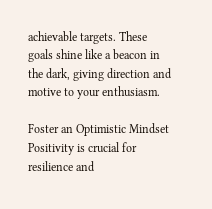achievable targets. These goals shine like a beacon in the dark, giving direction and motive to your enthusiasm.

Foster an Optimistic Mindset
Positivity is crucial for resilience and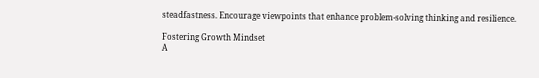steadfastness. Encourage viewpoints that enhance problem-solving thinking and resilience.

Fostering Growth Mindset
A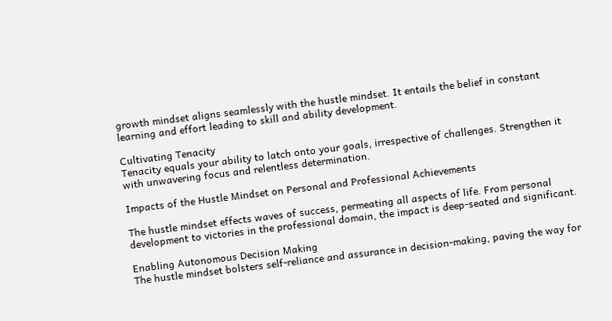growth mindset aligns seamlessly with the hustle mindset. It entails the belief in constant learning and effort leading to skill and ability development.

Cultivating Tenacity
Tenacity equals your ability to latch onto your goals, irrespective of challenges. Strengthen it with unwavering focus and relentless determination.

Impacts of the Hustle Mindset on Personal and Professional Achievements

The hustle mindset effects waves of success, permeating all aspects of life. From personal development to victories in the professional domain, the impact is deep-seated and significant.

Enabling Autonomous Decision Making
The hustle mindset bolsters self-reliance and assurance in decision-making, paving the way for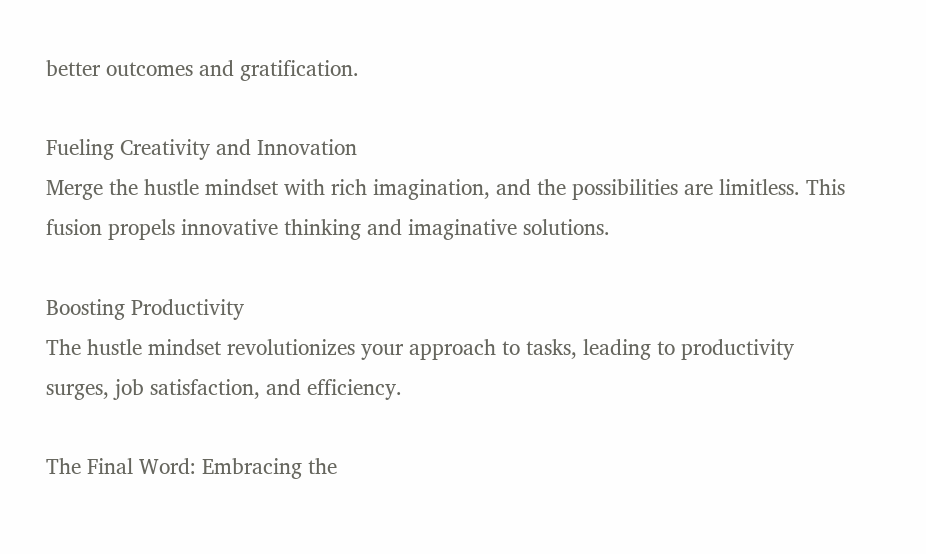better outcomes and gratification.

Fueling Creativity and Innovation
Merge the hustle mindset with rich imagination, and the possibilities are limitless. This fusion propels innovative thinking and imaginative solutions.

Boosting Productivity
The hustle mindset revolutionizes your approach to tasks, leading to productivity surges, job satisfaction, and efficiency.

The Final Word: Embracing the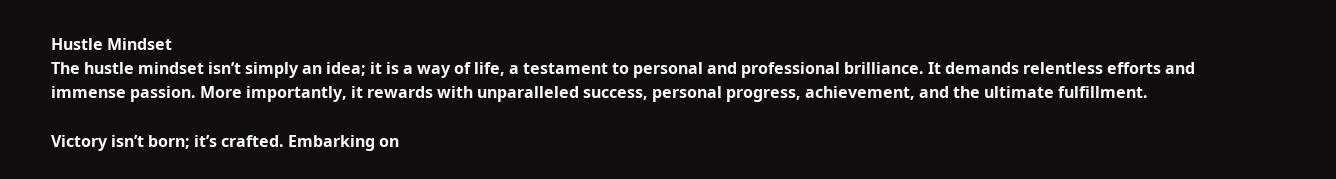Hustle Mindset
The hustle mindset isn’t simply an idea; it is a way of life, a testament to personal and professional brilliance. It demands relentless efforts and immense passion. More importantly, it rewards with unparalleled success, personal progress, achievement, and the ultimate fulfillment.

Victory isn’t born; it’s crafted. Embarking on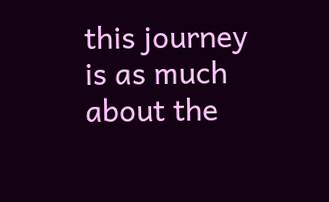this journey is as much about the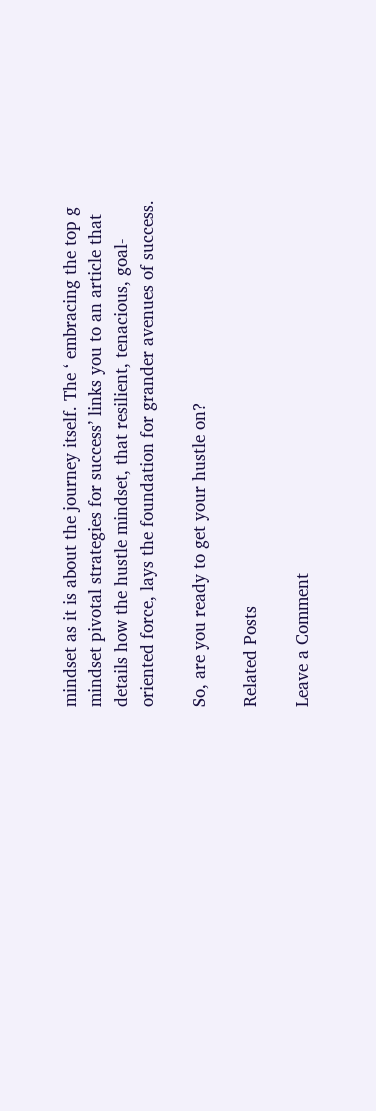mindset as it is about the journey itself. The ‘ embracing the top g mindset pivotal strategies for success’ links you to an article that details how the hustle mindset, that resilient, tenacious, goal-oriented force, lays the foundation for grander avenues of success.

So, are you ready to get your hustle on?

Related Posts

Leave a Comment